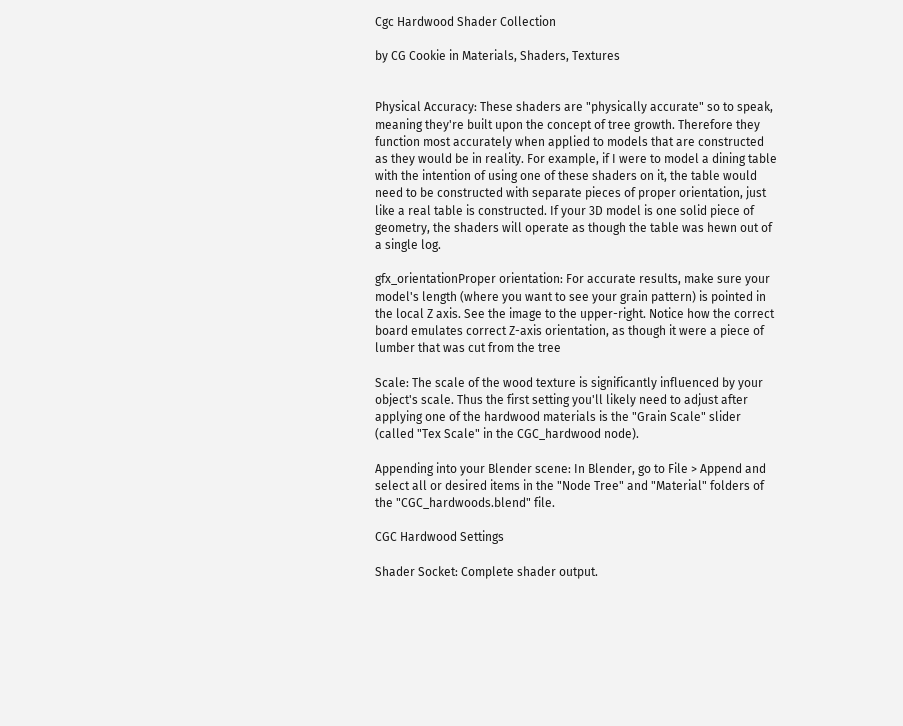Cgc Hardwood Shader Collection

by CG Cookie in Materials, Shaders, Textures


Physical Accuracy: These shaders are "physically accurate" so to speak, meaning they're built upon the concept of tree growth. Therefore they function most accurately when applied to models that are constructed as they would be in reality. For example, if I were to model a dining table with the intention of using one of these shaders on it, the table would need to be constructed with separate pieces of proper orientation, just like a real table is constructed. If your 3D model is one solid piece of geometry, the shaders will operate as though the table was hewn out of a single log.

gfx_orientationProper orientation: For accurate results, make sure your model's length (where you want to see your grain pattern) is pointed in the local Z axis. See the image to the upper-right. Notice how the correct board emulates correct Z-axis orientation, as though it were a piece of lumber that was cut from the tree

Scale: The scale of the wood texture is significantly influenced by your object's scale. Thus the first setting you'll likely need to adjust after applying one of the hardwood materials is the "Grain Scale" slider (called "Tex Scale" in the CGC_hardwood node).

Appending into your Blender scene: In Blender, go to File > Append and select all or desired items in the "Node Tree" and "Material" folders of the "CGC_hardwoods.blend" file.

CGC Hardwood Settings

Shader Socket: Complete shader output.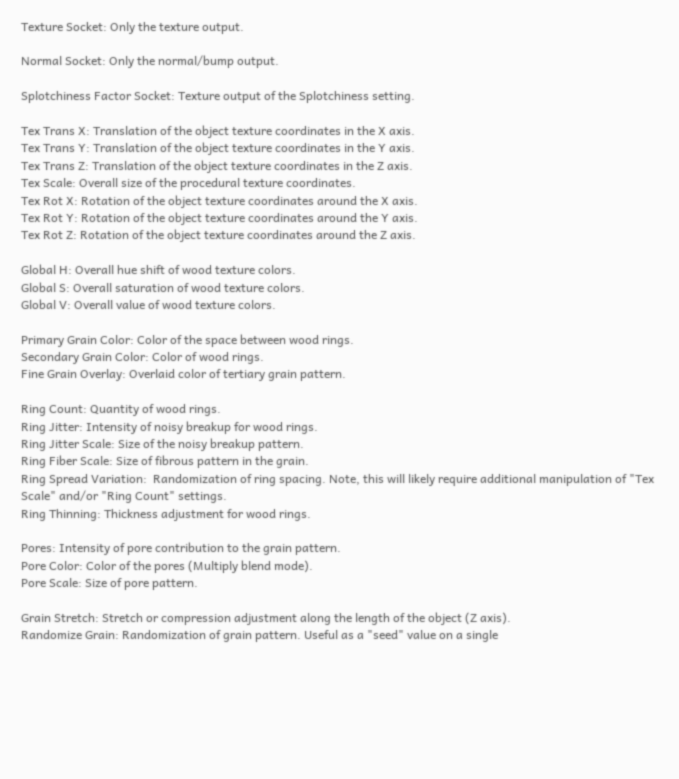Texture Socket: Only the texture output.

Normal Socket: Only the normal/bump output.

Splotchiness Factor Socket: Texture output of the Splotchiness setting.

Tex Trans X: Translation of the object texture coordinates in the X axis.
Tex Trans Y: Translation of the object texture coordinates in the Y axis.
Tex Trans Z: Translation of the object texture coordinates in the Z axis.
Tex Scale: Overall size of the procedural texture coordinates.
Tex Rot X: Rotation of the object texture coordinates around the X axis.
Tex Rot Y: Rotation of the object texture coordinates around the Y axis.
Tex Rot Z: Rotation of the object texture coordinates around the Z axis.

Global H: Overall hue shift of wood texture colors.
Global S: Overall saturation of wood texture colors.
Global V: Overall value of wood texture colors.

Primary Grain Color: Color of the space between wood rings.
Secondary Grain Color: Color of wood rings.
Fine Grain Overlay: Overlaid color of tertiary grain pattern.

Ring Count: Quantity of wood rings.
Ring Jitter: Intensity of noisy breakup for wood rings.
Ring Jitter Scale: Size of the noisy breakup pattern.
Ring Fiber Scale: Size of fibrous pattern in the grain.
Ring Spread Variation:  Randomization of ring spacing. Note, this will likely require additional manipulation of "Tex Scale" and/or "Ring Count" settings.
Ring Thinning: Thickness adjustment for wood rings.

Pores: Intensity of pore contribution to the grain pattern.
Pore Color: Color of the pores (Multiply blend mode).
Pore Scale: Size of pore pattern.

Grain Stretch: Stretch or compression adjustment along the length of the object (Z axis).
Randomize Grain: Randomization of grain pattern. Useful as a "seed" value on a single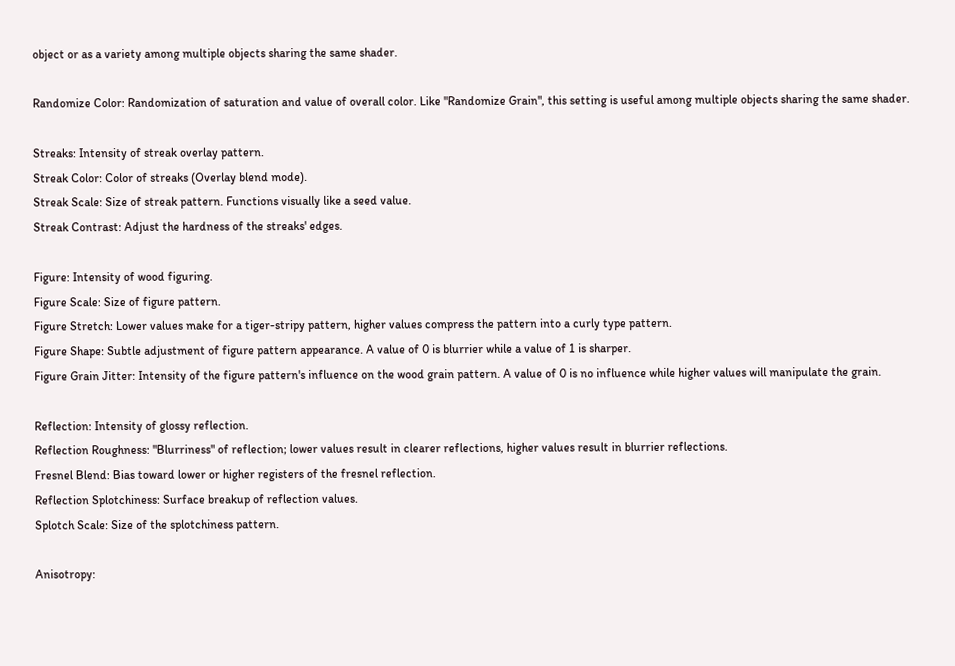object or as a variety among multiple objects sharing the same shader.

Randomize Color: Randomization of saturation and value of overall color. Like "Randomize Grain", this setting is useful among multiple objects sharing the same shader.

Streaks: Intensity of streak overlay pattern.
Streak Color: Color of streaks (Overlay blend mode).
Streak Scale: Size of streak pattern. Functions visually like a seed value.
Streak Contrast: Adjust the hardness of the streaks' edges.

Figure: Intensity of wood figuring.
Figure Scale: Size of figure pattern.
Figure Stretch: Lower values make for a tiger-stripy pattern, higher values compress the pattern into a curly type pattern.
Figure Shape: Subtle adjustment of figure pattern appearance. A value of 0 is blurrier while a value of 1 is sharper.
Figure Grain Jitter: Intensity of the figure pattern's influence on the wood grain pattern. A value of 0 is no influence while higher values will manipulate the grain.

Reflection: Intensity of glossy reflection.
Reflection Roughness: "Blurriness" of reflection; lower values result in clearer reflections, higher values result in blurrier reflections.
Fresnel Blend: Bias toward lower or higher registers of the fresnel reflection.
Reflection Splotchiness: Surface breakup of reflection values.
Splotch Scale: Size of the splotchiness pattern.

Anisotropy: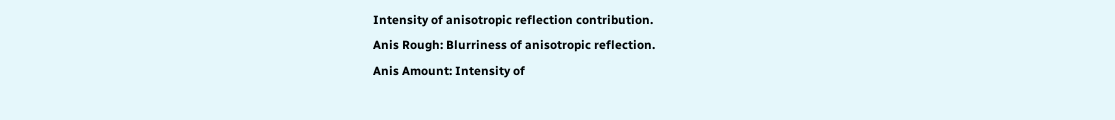Intensity of anisotropic reflection contribution.
Anis Rough: Blurriness of anisotropic reflection.
Anis Amount: Intensity of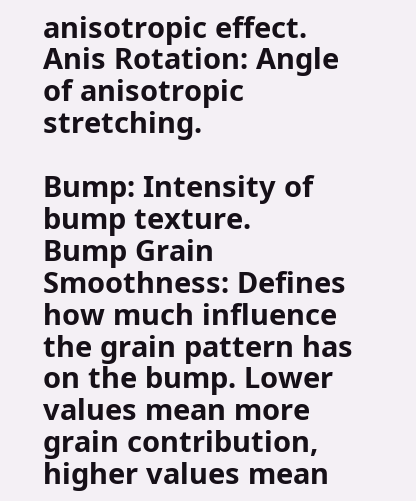anisotropic effect.
Anis Rotation: Angle of anisotropic stretching.

Bump: Intensity of bump texture.
Bump Grain Smoothness: Defines how much influence the grain pattern has on the bump. Lower values mean more grain contribution, higher values mean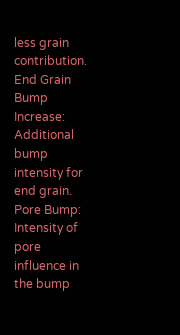less grain contribution.
End Grain Bump Increase: Additional bump intensity for end grain.
Pore Bump: Intensity of pore influence in the bump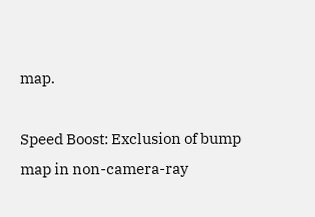map.

Speed Boost: Exclusion of bump map in non-camera-ray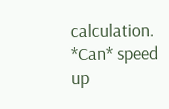calculation. *Can* speed up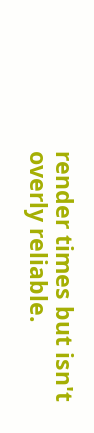render times but isn't overly reliable.